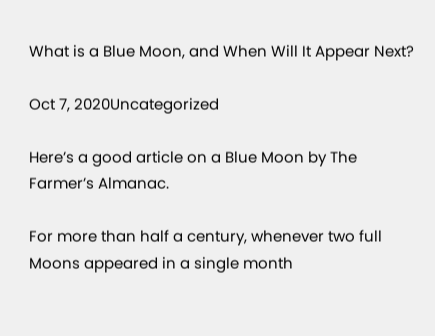What is a Blue Moon, and When Will It Appear Next?

Oct 7, 2020Uncategorized

Here’s a good article on a Blue Moon by The Farmer’s Almanac.

For more than half a century, whenever two full Moons appeared in a single month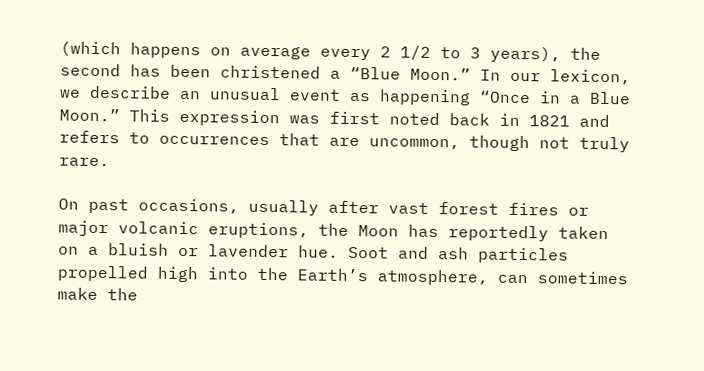(which happens on average every 2 1/2 to 3 years), the second has been christened a “Blue Moon.” In our lexicon, we describe an unusual event as happening “Once in a Blue Moon.” This expression was first noted back in 1821 and refers to occurrences that are uncommon, though not truly rare.

On past occasions, usually after vast forest fires or major volcanic eruptions, the Moon has reportedly taken on a bluish or lavender hue. Soot and ash particles propelled high into the Earth’s atmosphere, can sometimes make the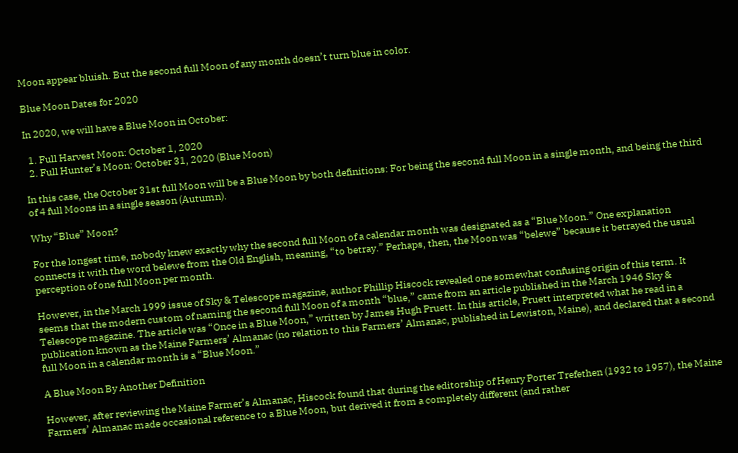Moon appear bluish. But the second full Moon of any month doesn’t turn blue in color.

Blue Moon Dates for 2020

In 2020, we will have a Blue Moon in October:

  1. Full Harvest Moon: October 1, 2020
  2. Full Hunter’s Moon: October 31, 2020 (Blue Moon)

In this case, the October 31st full Moon will be a Blue Moon by both definitions: For being the second full Moon in a single month, and being the third of 4 full Moons in a single season (Autumn).

Why “Blue” Moon?

For the longest time, nobody knew exactly why the second full Moon of a calendar month was designated as a “Blue Moon.” One explanation connects it with the word belewe from the Old English, meaning, “to betray.” Perhaps, then, the Moon was “belewe” because it betrayed the usual perception of one full Moon per month.

However, in the March 1999 issue of Sky & Telescope magazine, author Phillip Hiscock revealed one somewhat confusing origin of this term. It seems that the modern custom of naming the second full Moon of a month “blue,” came from an article published in the March 1946 Sky & Telescope magazine. The article was “Once in a Blue Moon,” written by James Hugh Pruett. In this article, Pruett interpreted what he read in a publication known as the Maine Farmers’ Almanac (no relation to this Farmers’ Almanac, published in Lewiston, Maine), and declared that a second full Moon in a calendar month is a “Blue Moon.”

A Blue Moon By Another Definition

However, after reviewing the Maine Farmer’s Almanac, Hiscock found that during the editorship of Henry Porter Trefethen (1932 to 1957), the Maine Farmers’ Almanac made occasional reference to a Blue Moon, but derived it from a completely different (and rather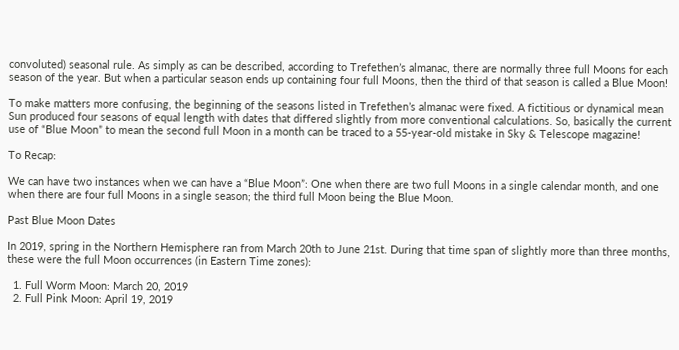convoluted) seasonal rule. As simply as can be described, according to Trefethen’s almanac, there are normally three full Moons for each season of the year. But when a particular season ends up containing four full Moons, then the third of that season is called a Blue Moon!

To make matters more confusing, the beginning of the seasons listed in Trefethen’s almanac were fixed. A fictitious or dynamical mean Sun produced four seasons of equal length with dates that differed slightly from more conventional calculations. So, basically the current use of “Blue Moon” to mean the second full Moon in a month can be traced to a 55-year-old mistake in Sky & Telescope magazine!

To Recap:

We can have two instances when we can have a “Blue Moon”: One when there are two full Moons in a single calendar month, and one when there are four full Moons in a single season; the third full Moon being the Blue Moon.

Past Blue Moon Dates

In 2019, spring in the Northern Hemisphere ran from March 20th to June 21st. During that time span of slightly more than three months, these were the full Moon occurrences (in Eastern Time zones):

  1. Full Worm Moon: March 20, 2019
  2. Full Pink Moon: April 19, 2019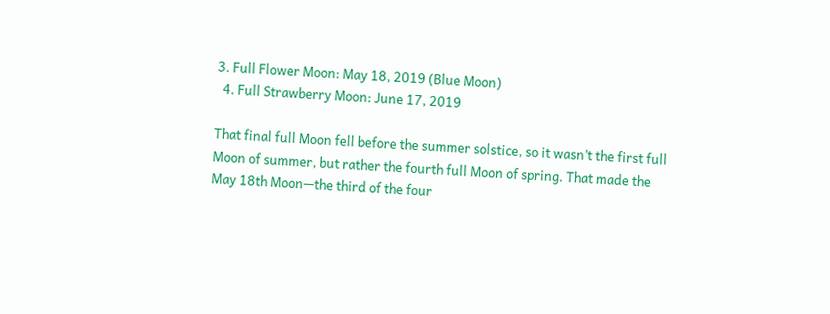3. Full Flower Moon: May 18, 2019 (Blue Moon)
  4. Full Strawberry Moon: June 17, 2019

That final full Moon fell before the summer solstice, so it wasn’t the first full Moon of summer, but rather the fourth full Moon of spring. That made the May 18th Moon—the third of the four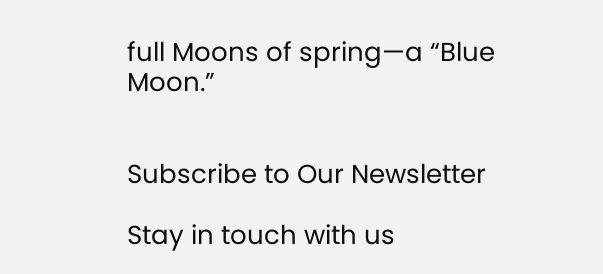full Moons of spring—a “Blue Moon.”


Subscribe to Our Newsletter

Stay in touch with us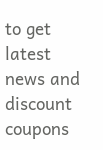to get latest news and discount coupons